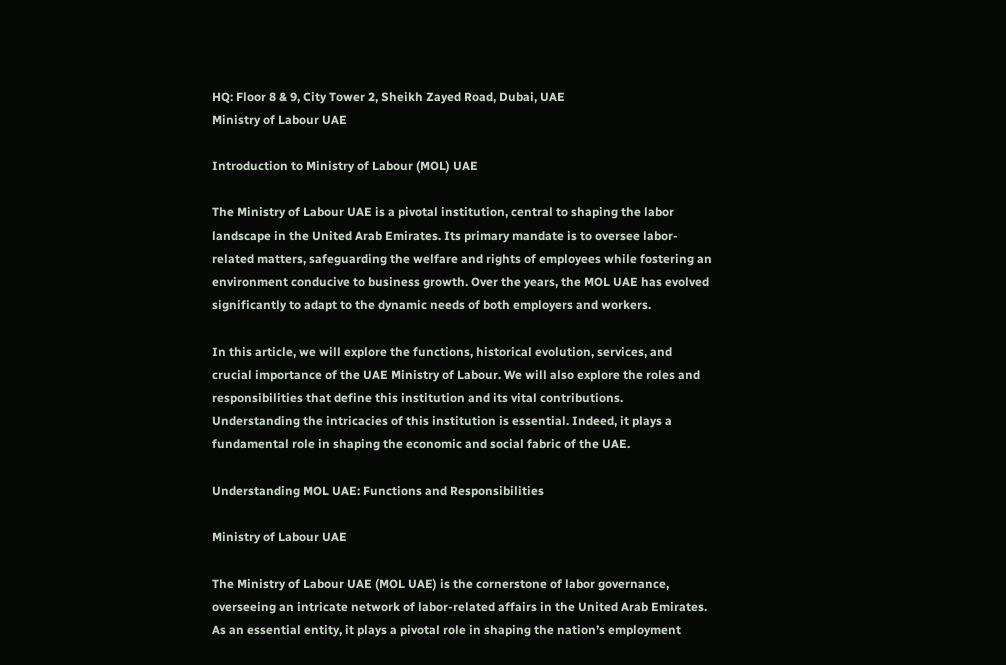HQ: Floor 8 & 9, City Tower 2, Sheikh Zayed Road, Dubai, UAE
Ministry of Labour UAE

Introduction to Ministry of Labour (MOL) UAE

The Ministry of Labour UAE is a pivotal institution, central to shaping the labor landscape in the United Arab Emirates. Its primary mandate is to oversee labor-related matters, safeguarding the welfare and rights of employees while fostering an environment conducive to business growth. Over the years, the MOL UAE has evolved significantly to adapt to the dynamic needs of both employers and workers.

In this article, we will explore the functions, historical evolution, services, and crucial importance of the UAE Ministry of Labour. We will also explore the roles and responsibilities that define this institution and its vital contributions. Understanding the intricacies of this institution is essential. Indeed, it plays a fundamental role in shaping the economic and social fabric of the UAE.

Understanding MOL UAE: Functions and Responsibilities

Ministry of Labour UAE

The Ministry of Labour UAE (MOL UAE) is the cornerstone of labor governance, overseeing an intricate network of labor-related affairs in the United Arab Emirates. As an essential entity, it plays a pivotal role in shaping the nation’s employment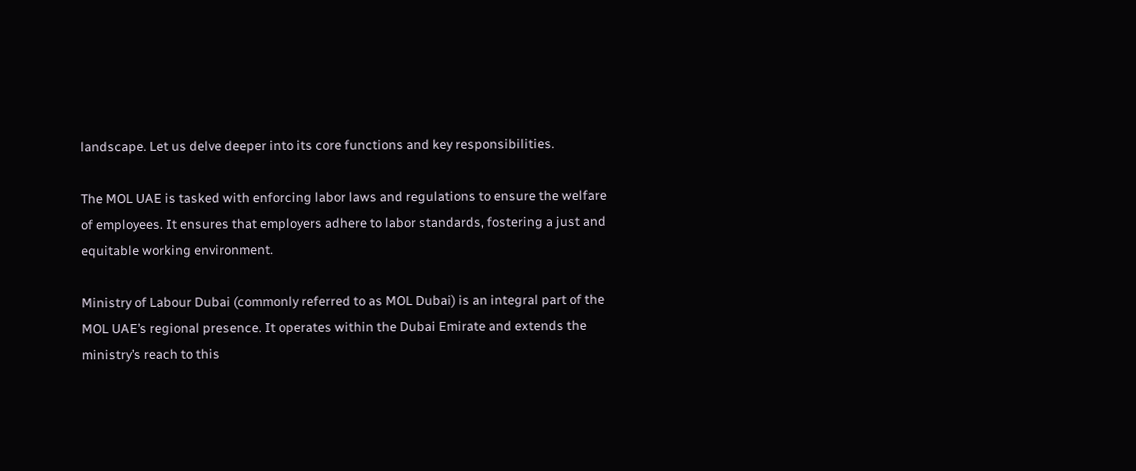landscape. Let us delve deeper into its core functions and key responsibilities.

The MOL UAE is tasked with enforcing labor laws and regulations to ensure the welfare of employees. It ensures that employers adhere to labor standards, fostering a just and equitable working environment.

Ministry of Labour Dubai (commonly referred to as MOL Dubai) is an integral part of the MOL UAE’s regional presence. It operates within the Dubai Emirate and extends the ministry’s reach to this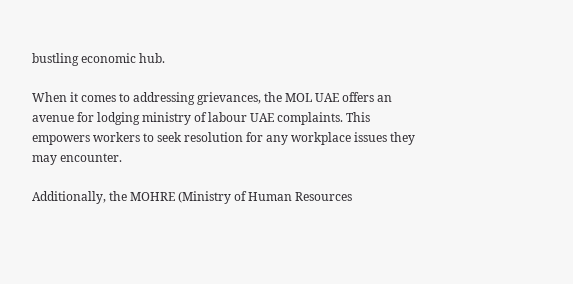bustling economic hub.

When it comes to addressing grievances, the MOL UAE offers an avenue for lodging ministry of labour UAE complaints. This empowers workers to seek resolution for any workplace issues they may encounter.

Additionally, the MOHRE (Ministry of Human Resources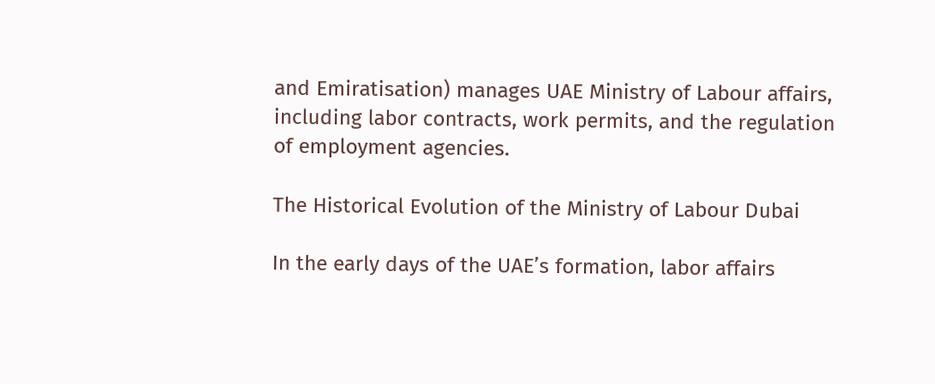and Emiratisation) manages UAE Ministry of Labour affairs, including labor contracts, work permits, and the regulation of employment agencies.

The Historical Evolution of the Ministry of Labour Dubai

In the early days of the UAE’s formation, labor affairs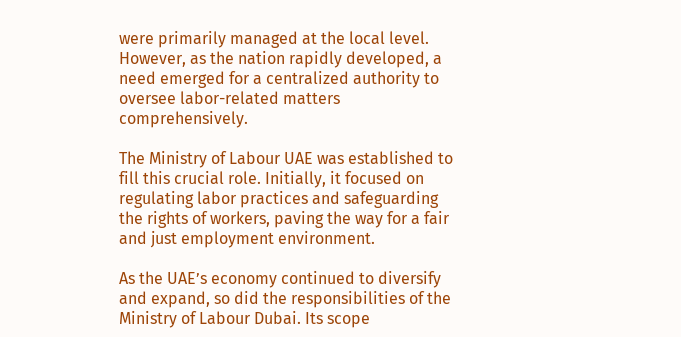were primarily managed at the local level. However, as the nation rapidly developed, a need emerged for a centralized authority to oversee labor-related matters comprehensively.

The Ministry of Labour UAE was established to fill this crucial role. Initially, it focused on regulating labor practices and safeguarding the rights of workers, paving the way for a fair and just employment environment.

As the UAE’s economy continued to diversify and expand, so did the responsibilities of the Ministry of Labour Dubai. Its scope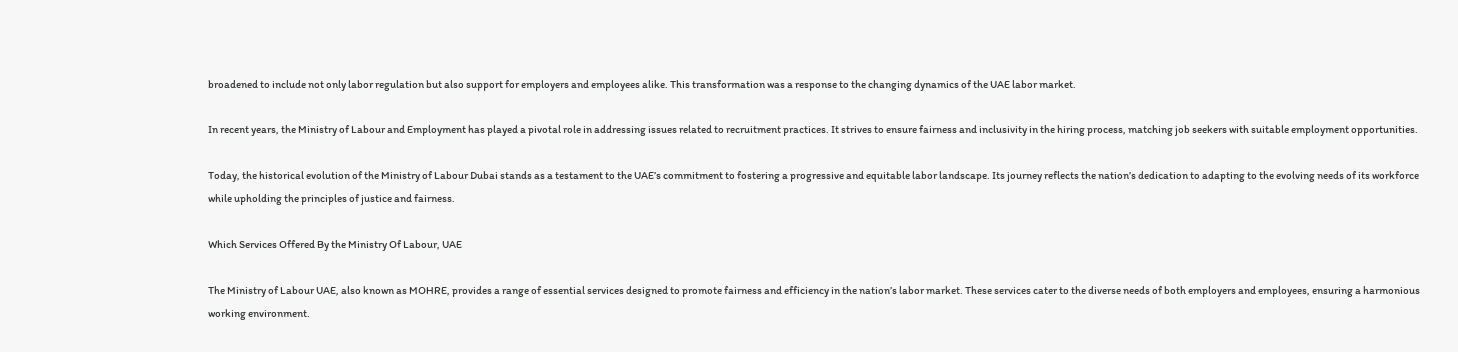broadened to include not only labor regulation but also support for employers and employees alike. This transformation was a response to the changing dynamics of the UAE labor market.

In recent years, the Ministry of Labour and Employment has played a pivotal role in addressing issues related to recruitment practices. It strives to ensure fairness and inclusivity in the hiring process, matching job seekers with suitable employment opportunities.

Today, the historical evolution of the Ministry of Labour Dubai stands as a testament to the UAE’s commitment to fostering a progressive and equitable labor landscape. Its journey reflects the nation’s dedication to adapting to the evolving needs of its workforce while upholding the principles of justice and fairness.

Which Services Offered By the Ministry Of Labour, UAE

The Ministry of Labour UAE, also known as MOHRE, provides a range of essential services designed to promote fairness and efficiency in the nation’s labor market. These services cater to the diverse needs of both employers and employees, ensuring a harmonious working environment.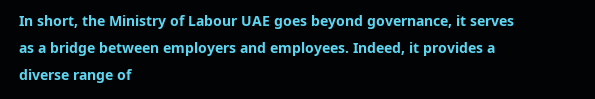In short, the Ministry of Labour UAE goes beyond governance, it serves as a bridge between employers and employees. Indeed, it provides a diverse range of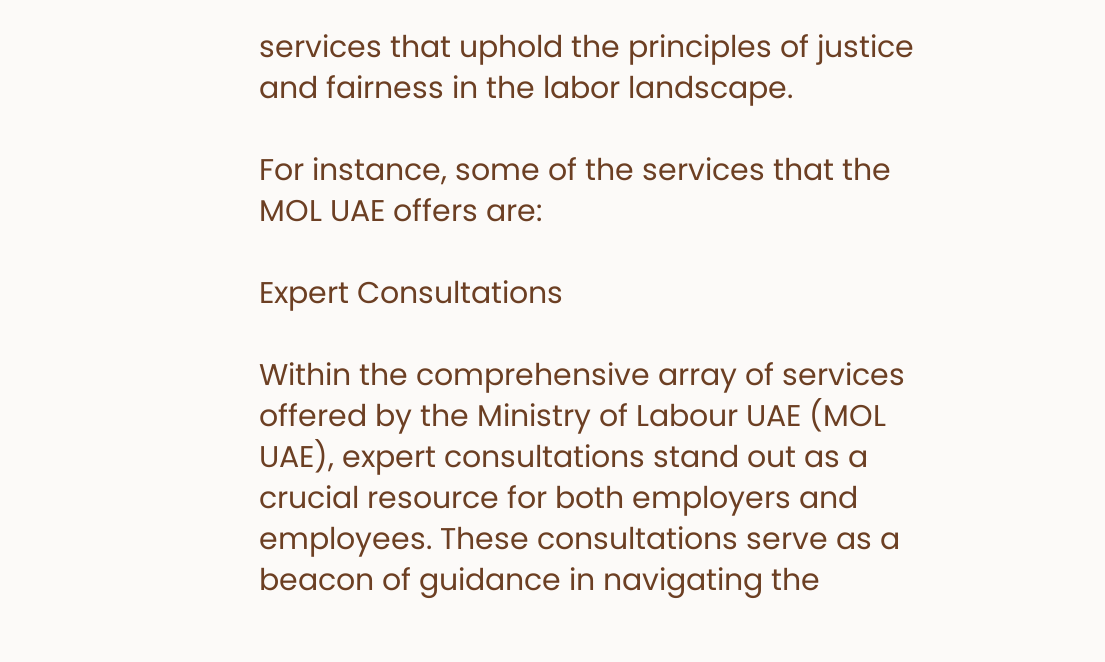services that uphold the principles of justice and fairness in the labor landscape.

For instance, some of the services that the MOL UAE offers are:

Expert Consultations

Within the comprehensive array of services offered by the Ministry of Labour UAE (MOL UAE), expert consultations stand out as a crucial resource for both employers and employees. These consultations serve as a beacon of guidance in navigating the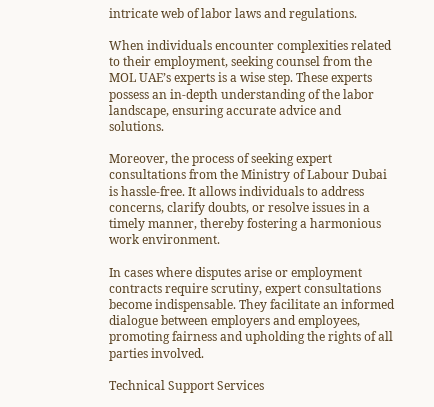intricate web of labor laws and regulations.

When individuals encounter complexities related to their employment, seeking counsel from the MOL UAE’s experts is a wise step. These experts possess an in-depth understanding of the labor landscape, ensuring accurate advice and solutions.

Moreover, the process of seeking expert consultations from the Ministry of Labour Dubai is hassle-free. It allows individuals to address concerns, clarify doubts, or resolve issues in a timely manner, thereby fostering a harmonious work environment.

In cases where disputes arise or employment contracts require scrutiny, expert consultations become indispensable. They facilitate an informed dialogue between employers and employees, promoting fairness and upholding the rights of all parties involved.

Technical Support Services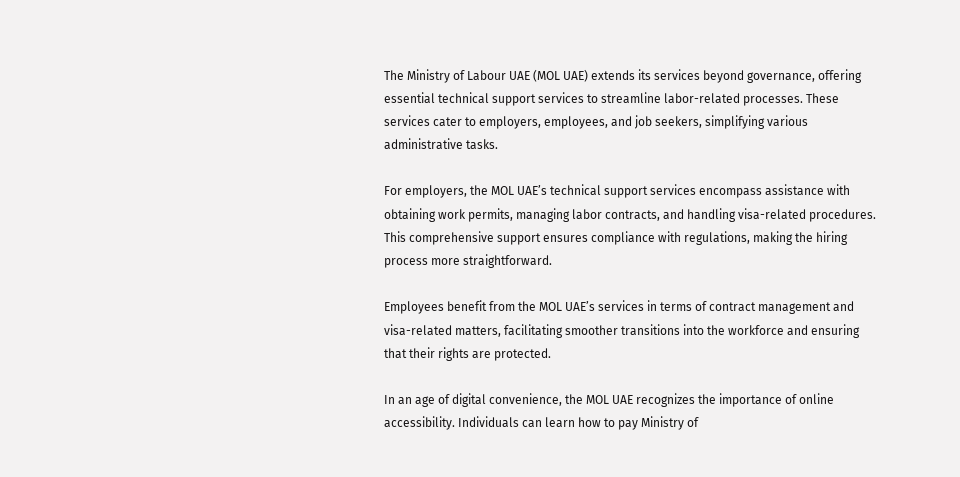The Ministry of Labour UAE (MOL UAE) extends its services beyond governance, offering essential technical support services to streamline labor-related processes. These services cater to employers, employees, and job seekers, simplifying various administrative tasks.

For employers, the MOL UAE’s technical support services encompass assistance with obtaining work permits, managing labor contracts, and handling visa-related procedures. This comprehensive support ensures compliance with regulations, making the hiring process more straightforward.

Employees benefit from the MOL UAE’s services in terms of contract management and visa-related matters, facilitating smoother transitions into the workforce and ensuring that their rights are protected.

In an age of digital convenience, the MOL UAE recognizes the importance of online accessibility. Individuals can learn how to pay Ministry of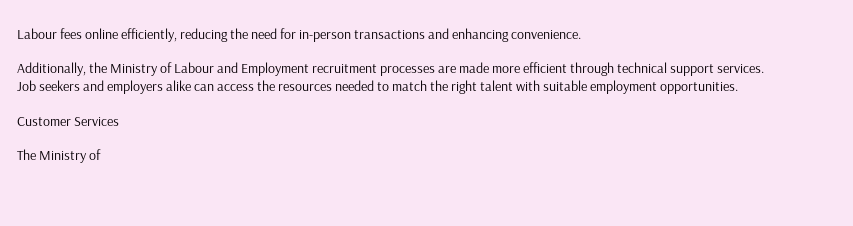Labour fees online efficiently, reducing the need for in-person transactions and enhancing convenience.

Additionally, the Ministry of Labour and Employment recruitment processes are made more efficient through technical support services. Job seekers and employers alike can access the resources needed to match the right talent with suitable employment opportunities.

Customer Services

The Ministry of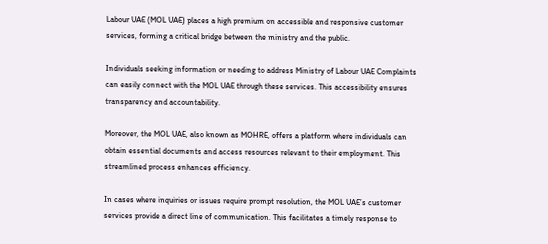Labour UAE (MOL UAE) places a high premium on accessible and responsive customer services, forming a critical bridge between the ministry and the public.

Individuals seeking information or needing to address Ministry of Labour UAE Complaints can easily connect with the MOL UAE through these services. This accessibility ensures transparency and accountability.

Moreover, the MOL UAE, also known as MOHRE, offers a platform where individuals can obtain essential documents and access resources relevant to their employment. This streamlined process enhances efficiency.

In cases where inquiries or issues require prompt resolution, the MOL UAE’s customer services provide a direct line of communication. This facilitates a timely response to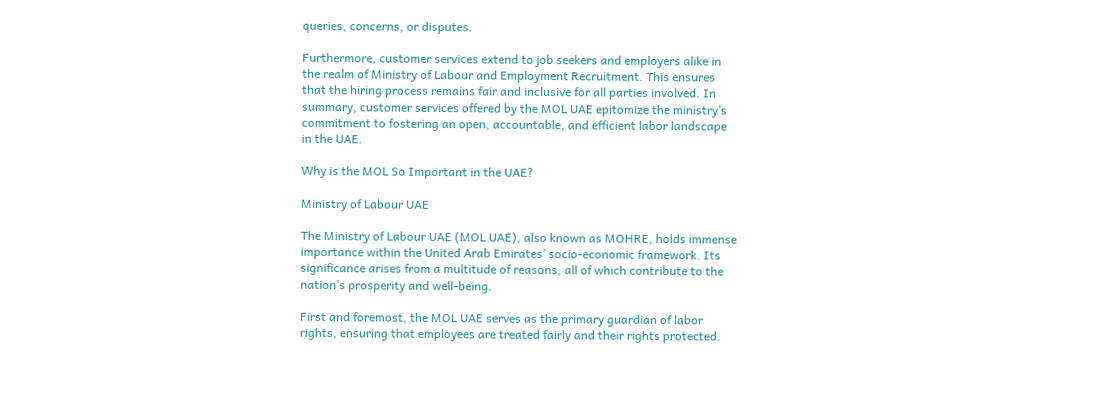queries, concerns, or disputes.

Furthermore, customer services extend to job seekers and employers alike in the realm of Ministry of Labour and Employment Recruitment. This ensures that the hiring process remains fair and inclusive for all parties involved. In summary, customer services offered by the MOL UAE epitomize the ministry’s commitment to fostering an open, accountable, and efficient labor landscape in the UAE.

Why is the MOL So Important in the UAE?

Ministry of Labour UAE

The Ministry of Labour UAE (MOL UAE), also known as MOHRE, holds immense importance within the United Arab Emirates’ socio-economic framework. Its significance arises from a multitude of reasons, all of which contribute to the nation’s prosperity and well-being.

First and foremost, the MOL UAE serves as the primary guardian of labor rights, ensuring that employees are treated fairly and their rights protected.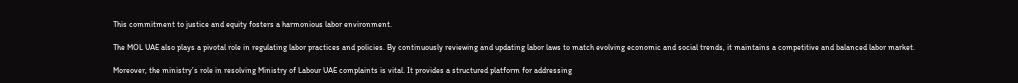This commitment to justice and equity fosters a harmonious labor environment.

The MOL UAE also plays a pivotal role in regulating labor practices and policies. By continuously reviewing and updating labor laws to match evolving economic and social trends, it maintains a competitive and balanced labor market.

Moreover, the ministry’s role in resolving Ministry of Labour UAE complaints is vital. It provides a structured platform for addressing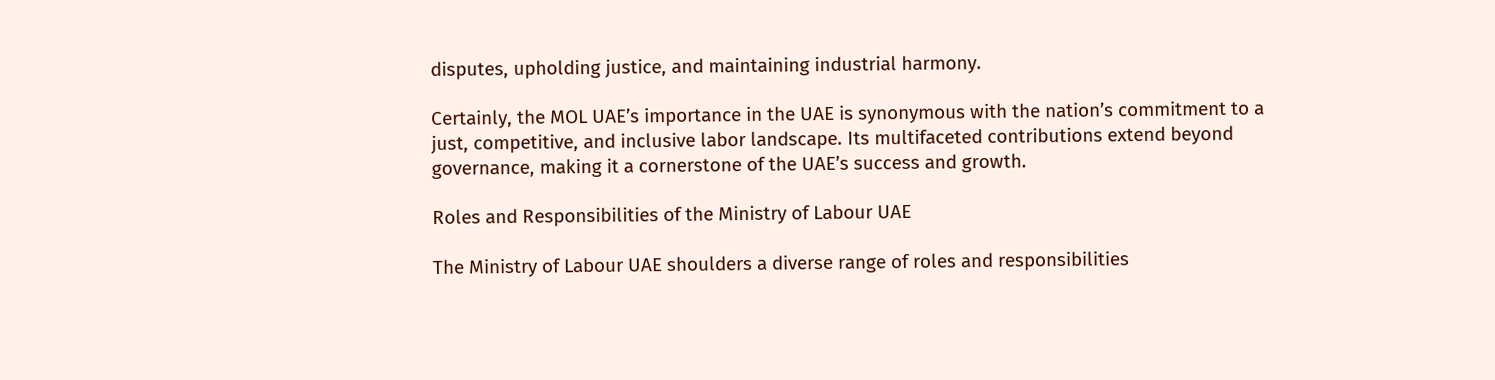disputes, upholding justice, and maintaining industrial harmony.

Certainly, the MOL UAE’s importance in the UAE is synonymous with the nation’s commitment to a just, competitive, and inclusive labor landscape. Its multifaceted contributions extend beyond governance, making it a cornerstone of the UAE’s success and growth.

Roles and Responsibilities of the Ministry of Labour UAE

The Ministry of Labour UAE shoulders a diverse range of roles and responsibilities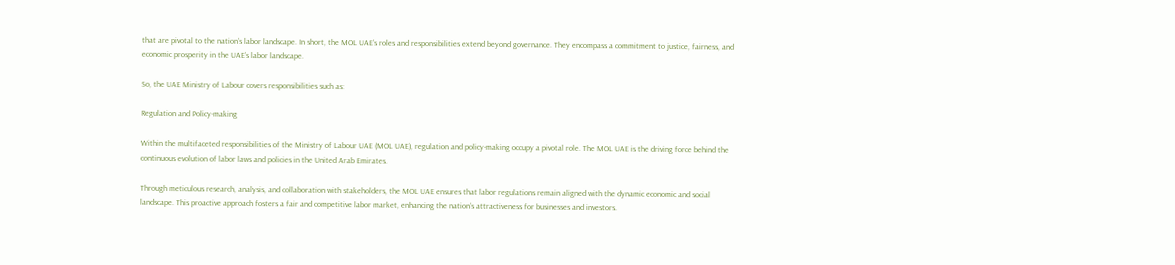that are pivotal to the nation’s labor landscape. In short, the MOL UAE’s roles and responsibilities extend beyond governance. They encompass a commitment to justice, fairness, and economic prosperity in the UAE’s labor landscape.

So, the UAE Ministry of Labour covers responsibilities such as:

Regulation and Policy-making

Within the multifaceted responsibilities of the Ministry of Labour UAE (MOL UAE), regulation and policy-making occupy a pivotal role. The MOL UAE is the driving force behind the continuous evolution of labor laws and policies in the United Arab Emirates.

Through meticulous research, analysis, and collaboration with stakeholders, the MOL UAE ensures that labor regulations remain aligned with the dynamic economic and social landscape. This proactive approach fosters a fair and competitive labor market, enhancing the nation’s attractiveness for businesses and investors.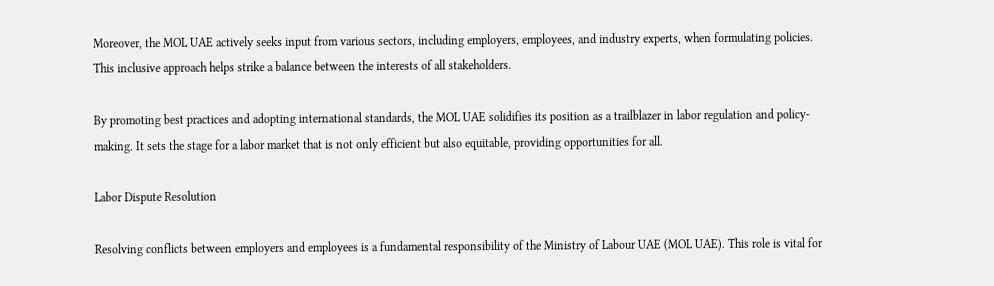Moreover, the MOL UAE actively seeks input from various sectors, including employers, employees, and industry experts, when formulating policies. This inclusive approach helps strike a balance between the interests of all stakeholders.

By promoting best practices and adopting international standards, the MOL UAE solidifies its position as a trailblazer in labor regulation and policy-making. It sets the stage for a labor market that is not only efficient but also equitable, providing opportunities for all.

Labor Dispute Resolution

Resolving conflicts between employers and employees is a fundamental responsibility of the Ministry of Labour UAE (MOL UAE). This role is vital for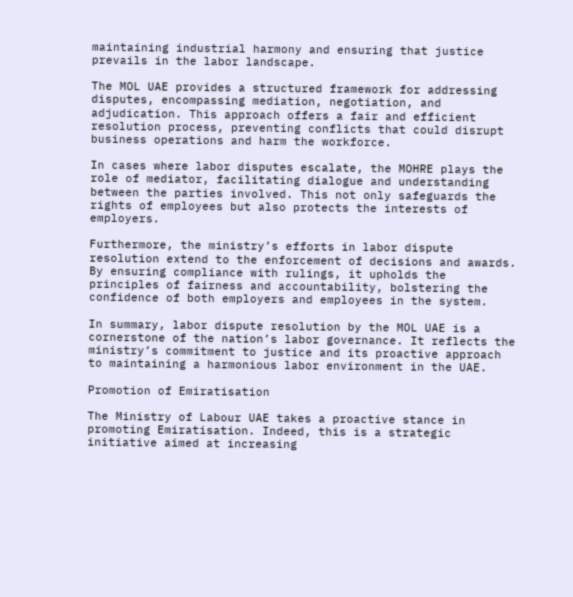maintaining industrial harmony and ensuring that justice prevails in the labor landscape.

The MOL UAE provides a structured framework for addressing disputes, encompassing mediation, negotiation, and adjudication. This approach offers a fair and efficient resolution process, preventing conflicts that could disrupt business operations and harm the workforce.

In cases where labor disputes escalate, the MOHRE plays the role of mediator, facilitating dialogue and understanding between the parties involved. This not only safeguards the rights of employees but also protects the interests of employers.

Furthermore, the ministry’s efforts in labor dispute resolution extend to the enforcement of decisions and awards. By ensuring compliance with rulings, it upholds the principles of fairness and accountability, bolstering the confidence of both employers and employees in the system.

In summary, labor dispute resolution by the MOL UAE is a cornerstone of the nation’s labor governance. It reflects the ministry’s commitment to justice and its proactive approach to maintaining a harmonious labor environment in the UAE.

Promotion of Emiratisation

The Ministry of Labour UAE takes a proactive stance in promoting Emiratisation. Indeed, this is a strategic initiative aimed at increasing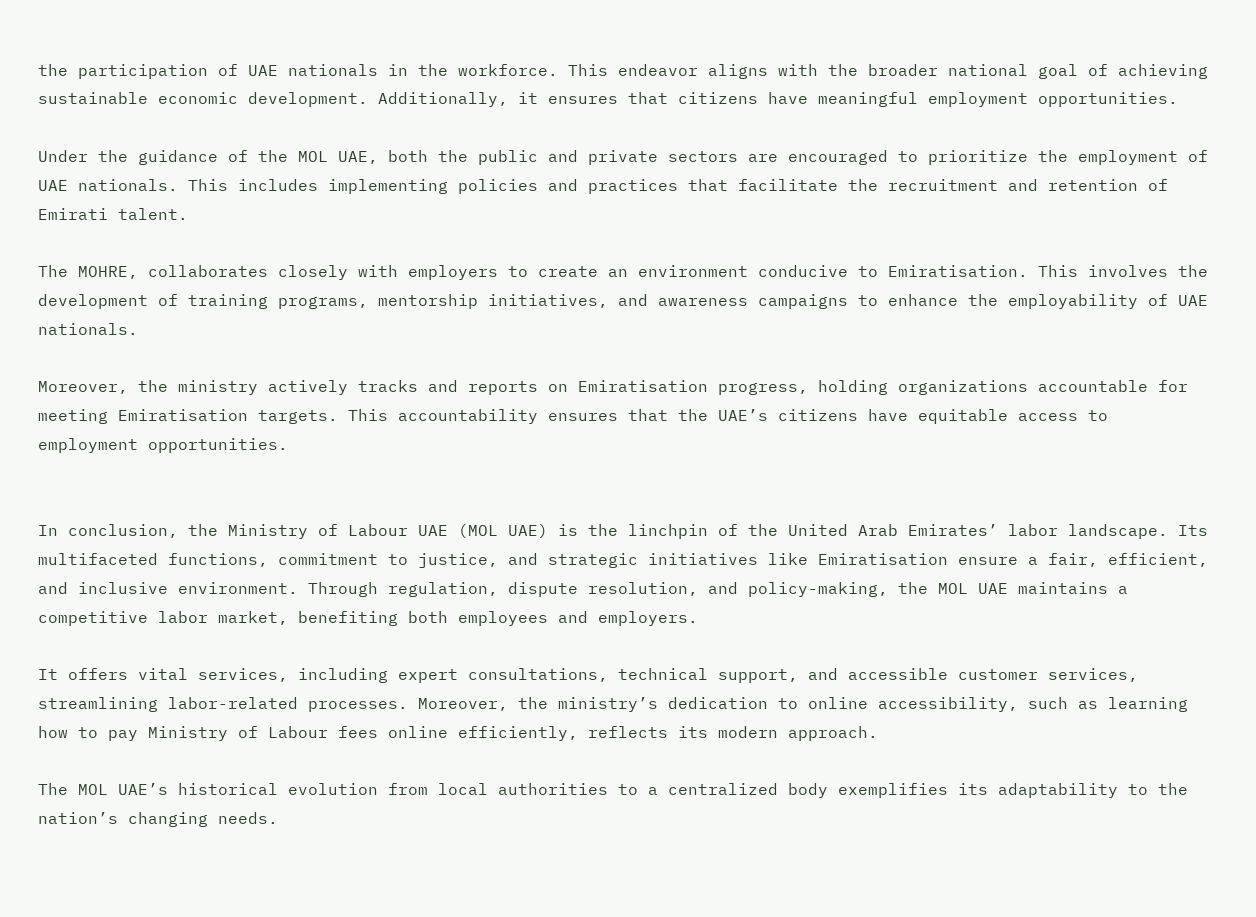the participation of UAE nationals in the workforce. This endeavor aligns with the broader national goal of achieving sustainable economic development. Additionally, it ensures that citizens have meaningful employment opportunities.

Under the guidance of the MOL UAE, both the public and private sectors are encouraged to prioritize the employment of UAE nationals. This includes implementing policies and practices that facilitate the recruitment and retention of Emirati talent.

The MOHRE, collaborates closely with employers to create an environment conducive to Emiratisation. This involves the development of training programs, mentorship initiatives, and awareness campaigns to enhance the employability of UAE nationals.

Moreover, the ministry actively tracks and reports on Emiratisation progress, holding organizations accountable for meeting Emiratisation targets. This accountability ensures that the UAE’s citizens have equitable access to employment opportunities.


In conclusion, the Ministry of Labour UAE (MOL UAE) is the linchpin of the United Arab Emirates’ labor landscape. Its multifaceted functions, commitment to justice, and strategic initiatives like Emiratisation ensure a fair, efficient, and inclusive environment. Through regulation, dispute resolution, and policy-making, the MOL UAE maintains a competitive labor market, benefiting both employees and employers.

It offers vital services, including expert consultations, technical support, and accessible customer services, streamlining labor-related processes. Moreover, the ministry’s dedication to online accessibility, such as learning how to pay Ministry of Labour fees online efficiently, reflects its modern approach.

The MOL UAE’s historical evolution from local authorities to a centralized body exemplifies its adaptability to the nation’s changing needs.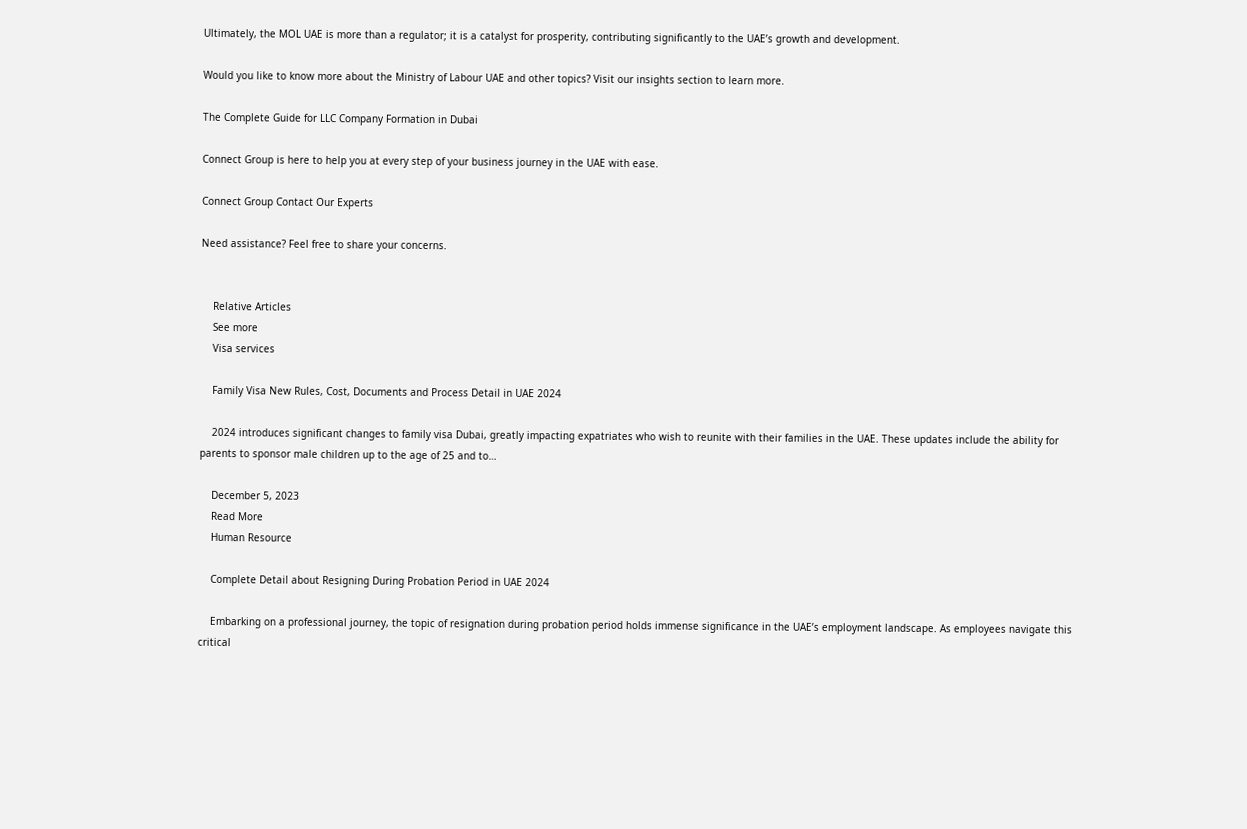Ultimately, the MOL UAE is more than a regulator; it is a catalyst for prosperity, contributing significantly to the UAE’s growth and development.

Would you like to know more about the Ministry of Labour UAE and other topics? Visit our insights section to learn more.

The Complete Guide for LLC Company Formation in Dubai

Connect Group is here to help you at every step of your business journey in the UAE with ease.

Connect Group Contact Our Experts

Need assistance? Feel free to share your concerns.


    Relative Articles
    See more
    Visa services

    Family Visa New Rules, Cost, Documents and Process Detail in UAE 2024

    2024 introduces significant changes to family visa Dubai, greatly impacting expatriates who wish to reunite with their families in the UAE. These updates include the ability for parents to sponsor male children up to the age of 25 and to…

    December 5, 2023
    Read More
    Human Resource

    Complete Detail about Resigning During Probation Period in UAE 2024

    Embarking on a professional journey, the topic of resignation during probation period holds immense significance in the UAE’s employment landscape. As employees navigate this critical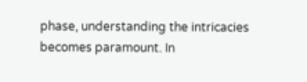phase, understanding the intricacies becomes paramount. In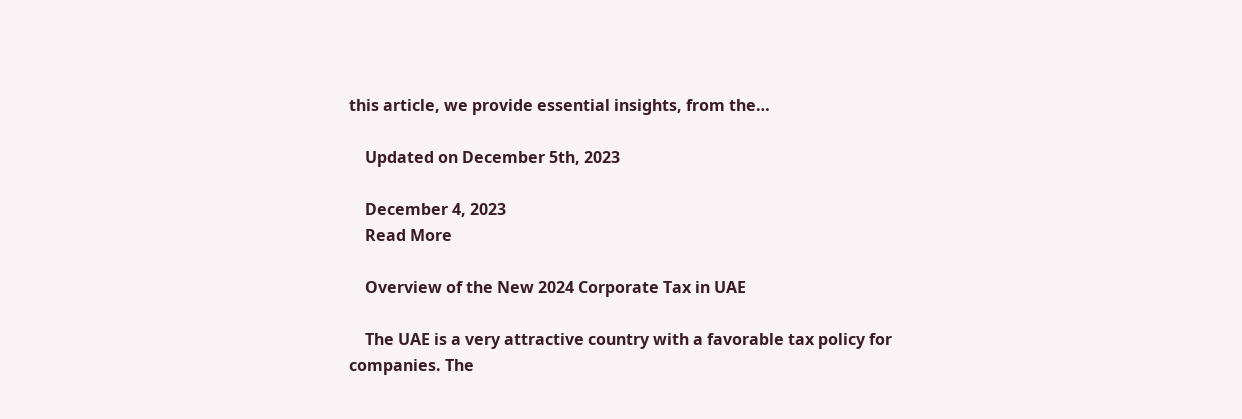this article, we provide essential insights, from the…

    Updated on December 5th, 2023

    December 4, 2023
    Read More

    Overview of the New 2024 Corporate Tax in UAE

    The UAE is a very attractive country with a favorable tax policy for companies. The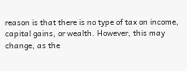reason is that there is no type of tax on income, capital gains, or wealth. However, this may change, as the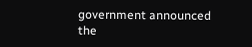government announced the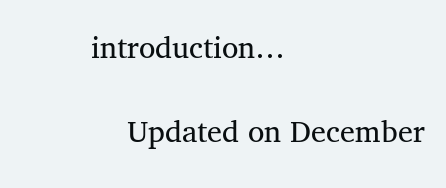introduction…

    Updated on December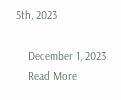5th, 2023

    December 1, 2023
    Read More